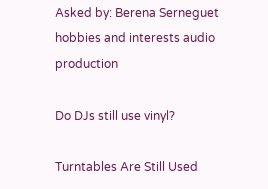Asked by: Berena Serneguet
hobbies and interests audio production

Do DJs still use vinyl?

Turntables Are Still Used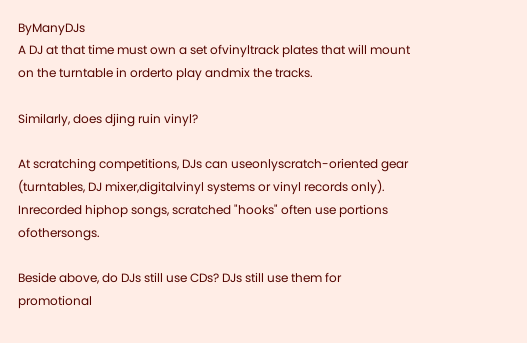ByManyDJs
A DJ at that time must own a set ofvinyltrack plates that will mount on the turntable in orderto play andmix the tracks.

Similarly, does djing ruin vinyl?

At scratching competitions, DJs can useonlyscratch-oriented gear (turntables, DJ mixer,digitalvinyl systems or vinyl records only). Inrecorded hiphop songs, scratched "hooks" often use portions ofothersongs.

Beside above, do DJs still use CDs? DJs still use them for promotional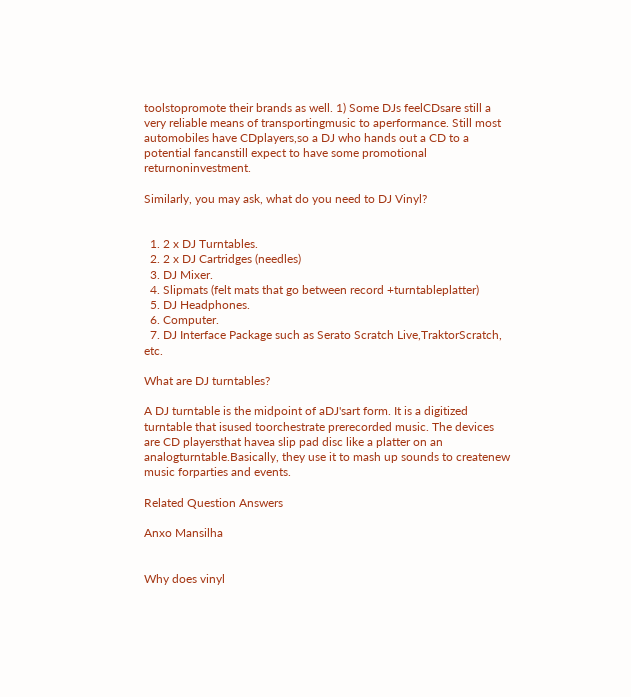toolstopromote their brands as well. 1) Some DJs feelCDsare still a very reliable means of transportingmusic to aperformance. Still most automobiles have CDplayers,so a DJ who hands out a CD to a potential fancanstill expect to have some promotional returnoninvestment.

Similarly, you may ask, what do you need to DJ Vinyl?


  1. 2 x DJ Turntables.
  2. 2 x DJ Cartridges (needles)
  3. DJ Mixer.
  4. Slipmats (felt mats that go between record +turntableplatter)
  5. DJ Headphones.
  6. Computer.
  7. DJ Interface Package such as Serato Scratch Live,TraktorScratch, etc.

What are DJ turntables?

A DJ turntable is the midpoint of aDJ'sart form. It is a digitized turntable that isused toorchestrate prerecorded music. The devices are CD playersthat havea slip pad disc like a platter on an analogturntable.Basically, they use it to mash up sounds to createnew music forparties and events.

Related Question Answers

Anxo Mansilha


Why does vinyl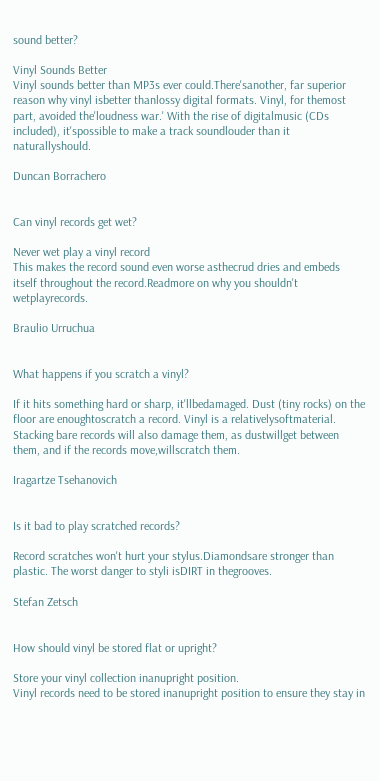sound better?

Vinyl Sounds Better
Vinyl sounds better than MP3s ever could.There'sanother, far superior reason why vinyl isbetter thanlossy digital formats. Vinyl, for themost part, avoided the'loudness war.' With the rise of digitalmusic (CDs included), it'spossible to make a track soundlouder than it naturallyshould.

Duncan Borrachero


Can vinyl records get wet?

Never wet play a vinyl record
This makes the record sound even worse asthecrud dries and embeds itself throughout the record.Readmore on why you shouldn't wetplayrecords.

Braulio Urruchua


What happens if you scratch a vinyl?

If it hits something hard or sharp, it'llbedamaged. Dust (tiny rocks) on the floor are enoughtoscratch a record. Vinyl is a relativelysoftmaterial. Stacking bare records will also damage them, as dustwillget between them, and if the records move,willscratch them.

Iragartze Tsehanovich


Is it bad to play scratched records?

Record scratches won't hurt your stylus.Diamondsare stronger than plastic. The worst danger to styli isDIRT in thegrooves.

Stefan Zetsch


How should vinyl be stored flat or upright?

Store your vinyl collection inanupright position.
Vinyl records need to be stored inanupright position to ensure they stay in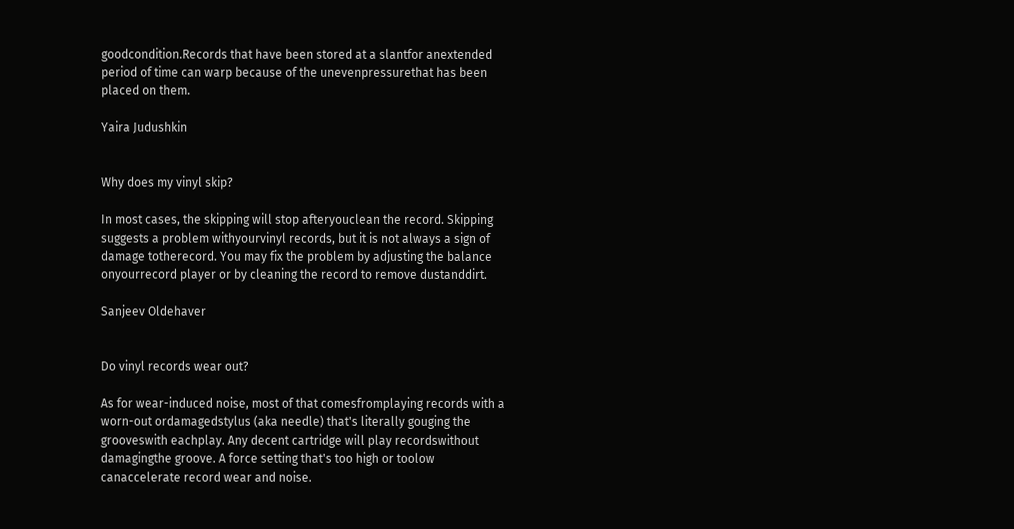goodcondition.Records that have been stored at a slantfor anextended period of time can warp because of the unevenpressurethat has been placed on them.

Yaira Judushkin


Why does my vinyl skip?

In most cases, the skipping will stop afteryouclean the record. Skipping suggests a problem withyourvinyl records, but it is not always a sign of damage totherecord. You may fix the problem by adjusting the balance onyourrecord player or by cleaning the record to remove dustanddirt.

Sanjeev Oldehaver


Do vinyl records wear out?

As for wear-induced noise, most of that comesfromplaying records with a worn-out ordamagedstylus (aka needle) that's literally gouging the grooveswith eachplay. Any decent cartridge will play recordswithout damagingthe groove. A force setting that's too high or toolow canaccelerate record wear and noise.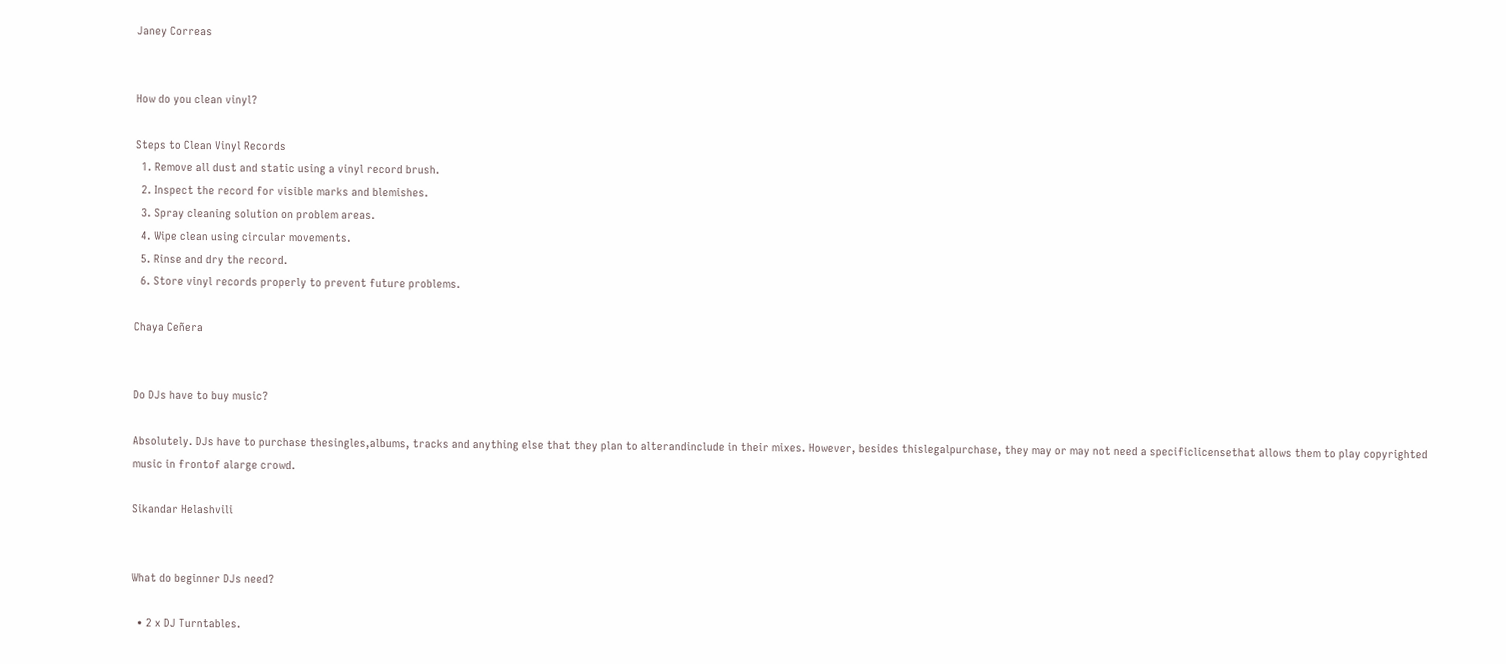Janey Correas


How do you clean vinyl?

Steps to Clean Vinyl Records
  1. Remove all dust and static using a vinyl record brush.
  2. Inspect the record for visible marks and blemishes.
  3. Spray cleaning solution on problem areas.
  4. Wipe clean using circular movements.
  5. Rinse and dry the record.
  6. Store vinyl records properly to prevent future problems.

Chaya Ceñera


Do DJs have to buy music?

Absolutely. DJs have to purchase thesingles,albums, tracks and anything else that they plan to alterandinclude in their mixes. However, besides thislegalpurchase, they may or may not need a specificlicensethat allows them to play copyrighted music in frontof alarge crowd.

Sikandar Helashvili


What do beginner DJs need?

  • 2 x DJ Turntables.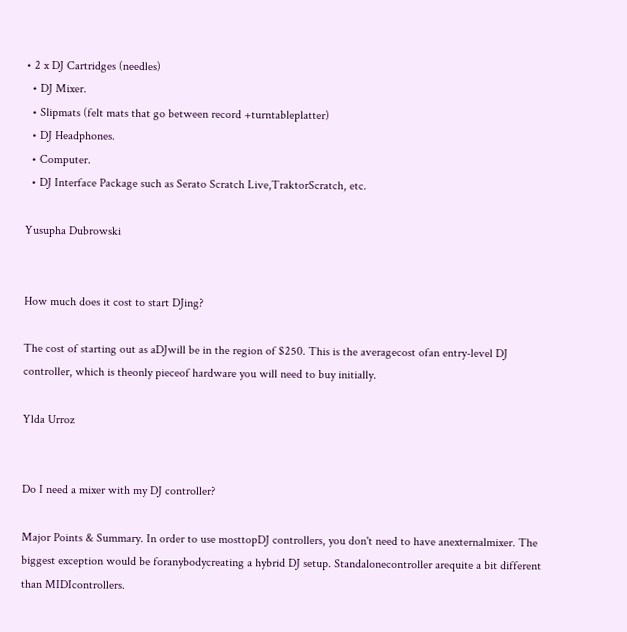• 2 x DJ Cartridges (needles)
  • DJ Mixer.
  • Slipmats (felt mats that go between record +turntableplatter)
  • DJ Headphones.
  • Computer.
  • DJ Interface Package such as Serato Scratch Live,TraktorScratch, etc.

Yusupha Dubrowski


How much does it cost to start DJing?

The cost of starting out as aDJwill be in the region of $250. This is the averagecost ofan entry-level DJ controller, which is theonly pieceof hardware you will need to buy initially.

Ylda Urroz


Do I need a mixer with my DJ controller?

Major Points & Summary. In order to use mosttopDJ controllers, you don't need to have anexternalmixer. The biggest exception would be foranybodycreating a hybrid DJ setup. Standalonecontroller arequite a bit different than MIDIcontrollers.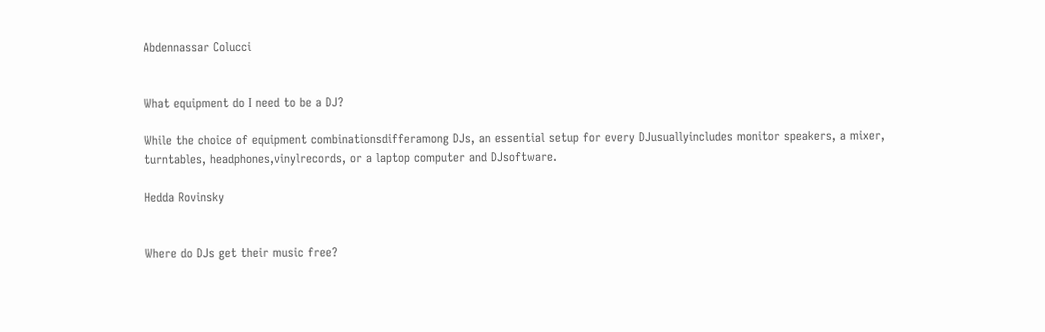Abdennassar Colucci


What equipment do I need to be a DJ?

While the choice of equipment combinationsdifferamong DJs, an essential setup for every DJusuallyincludes monitor speakers, a mixer, turntables, headphones,vinylrecords, or a laptop computer and DJsoftware.

Hedda Rovinsky


Where do DJs get their music free?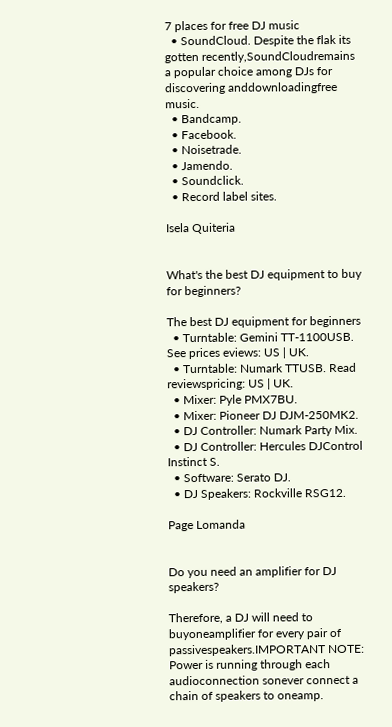7 places for free DJ music
  • SoundCloud. Despite the flak its gotten recently,SoundCloudremains a popular choice among DJs for discovering anddownloadingfree music.
  • Bandcamp.
  • Facebook.
  • Noisetrade.
  • Jamendo.
  • Soundclick.
  • Record label sites.

Isela Quiteria


What's the best DJ equipment to buy for beginners?

The best DJ equipment for beginners
  • Turntable: Gemini TT-1100USB. See prices eviews: US | UK.
  • Turntable: Numark TTUSB. Read reviewspricing: US | UK.
  • Mixer: Pyle PMX7BU.
  • Mixer: Pioneer DJ DJM-250MK2.
  • DJ Controller: Numark Party Mix.
  • DJ Controller: Hercules DJControl Instinct S.
  • Software: Serato DJ.
  • DJ Speakers: Rockville RSG12.

Page Lomanda


Do you need an amplifier for DJ speakers?

Therefore, a DJ will need to buyoneamplifier for every pair of passivespeakers.IMPORTANT NOTE: Power is running through each audioconnection sonever connect a chain of speakers to oneamp.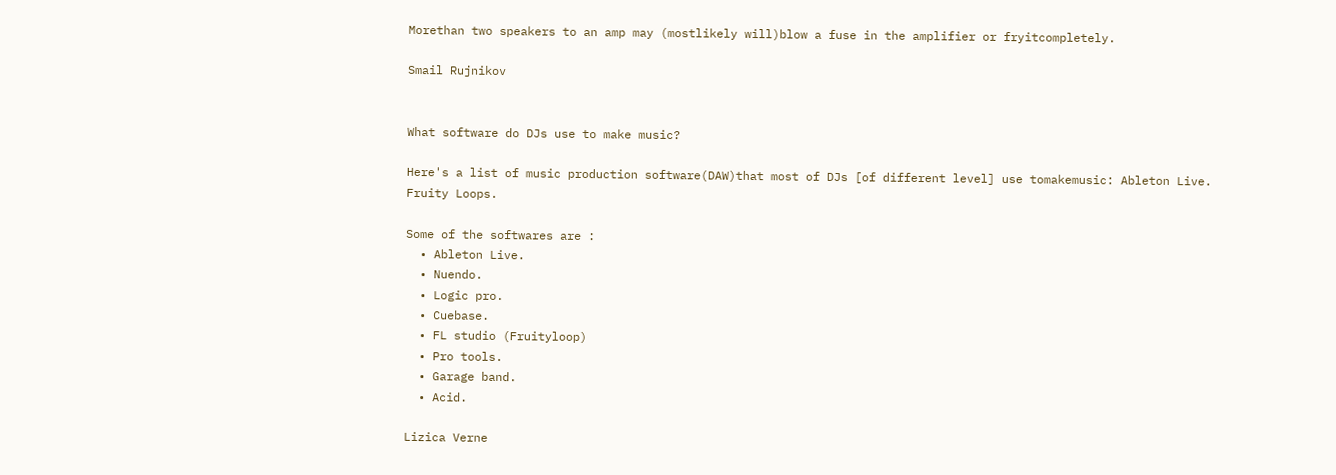Morethan two speakers to an amp may (mostlikely will)blow a fuse in the amplifier or fryitcompletely.

Smail Rujnikov


What software do DJs use to make music?

Here's a list of music production software(DAW)that most of DJs [of different level] use tomakemusic: Ableton Live. Fruity Loops.

Some of the softwares are :
  • Ableton Live.
  • Nuendo.
  • Logic pro.
  • Cuebase.
  • FL studio (Fruityloop)
  • Pro tools.
  • Garage band.
  • Acid.

Lizica Verne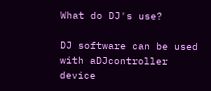What do DJ's use?

DJ software can be used with aDJcontroller device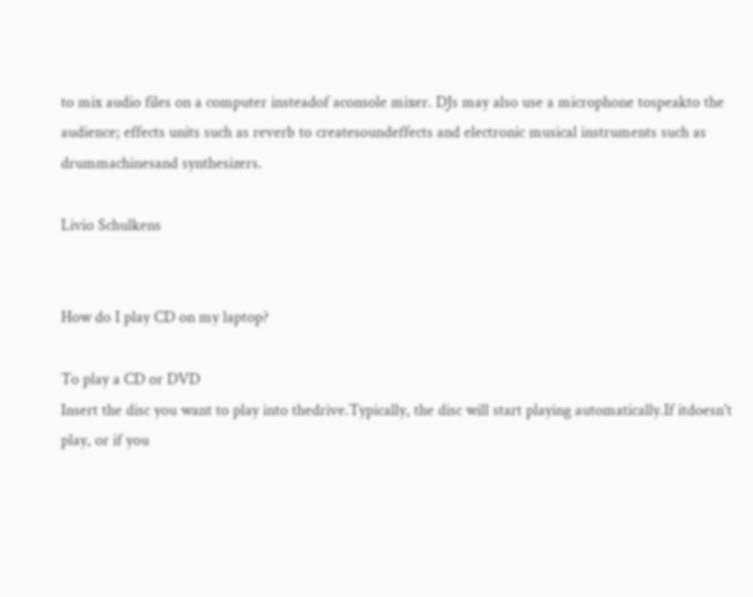to mix audio files on a computer insteadof aconsole mixer. DJs may also use a microphone tospeakto the audience; effects units such as reverb to createsoundeffects and electronic musical instruments such as drummachinesand synthesizers.

Livio Schulkens


How do I play CD on my laptop?

To play a CD or DVD
Insert the disc you want to play into thedrive.Typically, the disc will start playing automatically.If itdoesn't play, or if you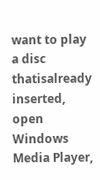want to play a disc thatisalready inserted, open Windows Media Player,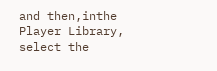and then,inthe Player Library, select the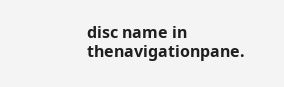disc name in thenavigationpane.